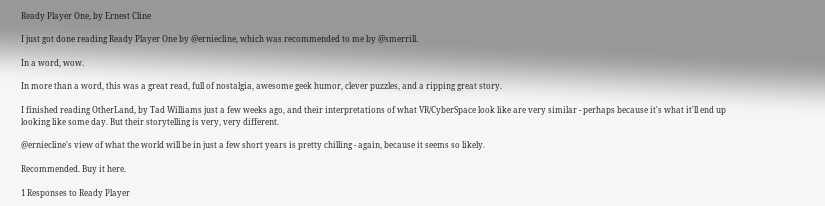Ready Player One, by Ernest Cline

I just got done reading Ready Player One by @erniecline, which was recommended to me by @smerrill.

In a word, wow.

In more than a word, this was a great read, full of nostalgia, awesome geek humor, clever puzzles, and a ripping great story.

I finished reading OtherLand, by Tad Williams just a few weeks ago, and their interpretations of what VR/CyberSpace look like are very similar - perhaps because it's what it'll end up looking like some day. But their storytelling is very, very different.

@erniecline's view of what the world will be in just a few short years is pretty chilling - again, because it seems so likely.

Recommended. Buy it here.

1 Responses to Ready Player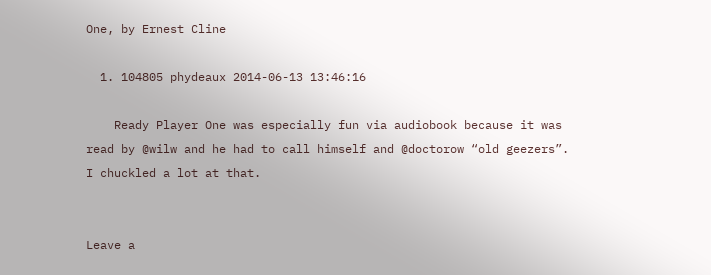One, by Ernest Cline

  1. 104805 phydeaux 2014-06-13 13:46:16

    Ready Player One was especially fun via audiobook because it was read by @wilw and he had to call himself and @doctorow “old geezers”. I chuckled a lot at that.


Leave a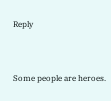Reply


Some people are heroes.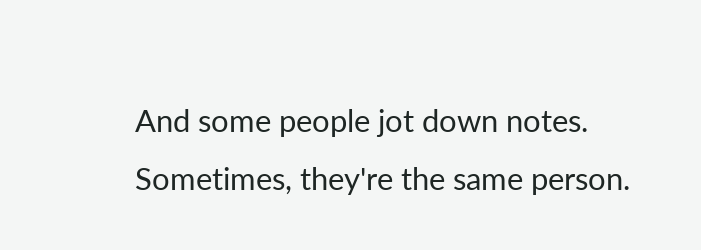And some people jot down notes. Sometimes, they're the same person.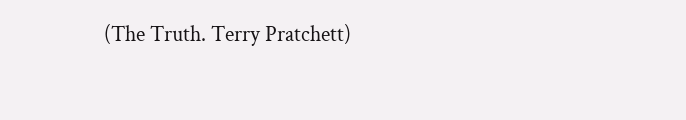(The Truth. Terry Pratchett)